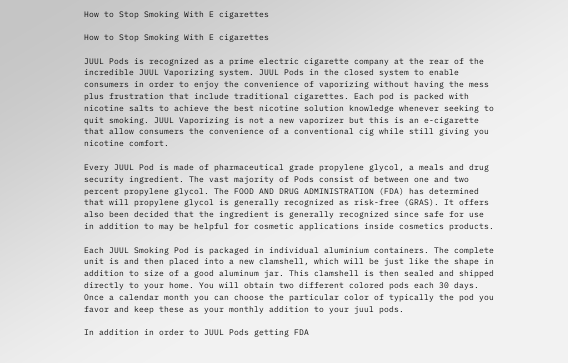How to Stop Smoking With E cigarettes

How to Stop Smoking With E cigarettes

JUUL Pods is recognized as a prime electric cigarette company at the rear of the incredible JUUL Vaporizing system. JUUL Pods in the closed system to enable consumers in order to enjoy the convenience of vaporizing without having the mess plus frustration that include traditional cigarettes. Each pod is packed with nicotine salts to achieve the best nicotine solution knowledge whenever seeking to quit smoking. JUUL Vaporizing is not a new vaporizer but this is an e-cigarette that allow consumers the convenience of a conventional cig while still giving you nicotine comfort.

Every JUUL Pod is made of pharmaceutical grade propylene glycol, a meals and drug security ingredient. The vast majority of Pods consist of between one and two percent propylene glycol. The FOOD AND DRUG ADMINISTRATION (FDA) has determined that will propylene glycol is generally recognized as risk-free (GRAS). It offers also been decided that the ingredient is generally recognized since safe for use in addition to may be helpful for cosmetic applications inside cosmetics products.

Each JUUL Smoking Pod is packaged in individual aluminium containers. The complete unit is and then placed into a new clamshell, which will be just like the shape in addition to size of a good aluminum jar. This clamshell is then sealed and shipped directly to your home. You will obtain two different colored pods each 30 days. Once a calendar month you can choose the particular color of typically the pod you favor and keep these as your monthly addition to your juul pods.

In addition in order to JUUL Pods getting FDA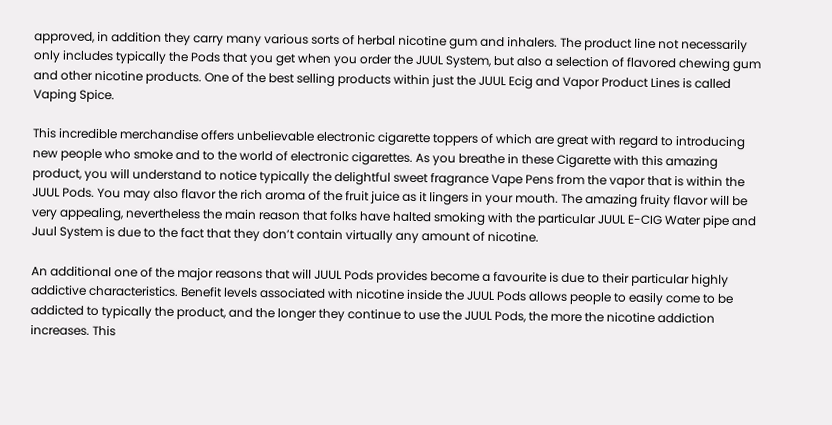approved, in addition they carry many various sorts of herbal nicotine gum and inhalers. The product line not necessarily only includes typically the Pods that you get when you order the JUUL System, but also a selection of flavored chewing gum and other nicotine products. One of the best selling products within just the JUUL Ecig and Vapor Product Lines is called Vaping Spice.

This incredible merchandise offers unbelievable electronic cigarette toppers of which are great with regard to introducing new people who smoke and to the world of electronic cigarettes. As you breathe in these Cigarette with this amazing product, you will understand to notice typically the delightful sweet fragrance Vape Pens from the vapor that is within the JUUL Pods. You may also flavor the rich aroma of the fruit juice as it lingers in your mouth. The amazing fruity flavor will be very appealing, nevertheless the main reason that folks have halted smoking with the particular JUUL E-CIG Water pipe and Juul System is due to the fact that they don’t contain virtually any amount of nicotine.

An additional one of the major reasons that will JUUL Pods provides become a favourite is due to their particular highly addictive characteristics. Benefit levels associated with nicotine inside the JUUL Pods allows people to easily come to be addicted to typically the product, and the longer they continue to use the JUUL Pods, the more the nicotine addiction increases. This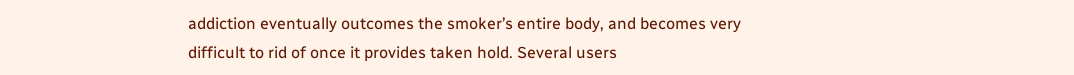addiction eventually outcomes the smoker’s entire body, and becomes very difficult to rid of once it provides taken hold. Several users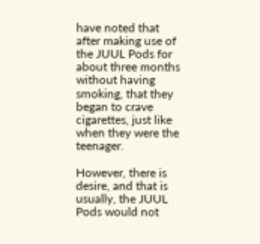have noted that after making use of the JUUL Pods for about three months without having smoking, that they began to crave cigarettes, just like when they were the teenager.

However, there is desire, and that is usually, the JUUL Pods would not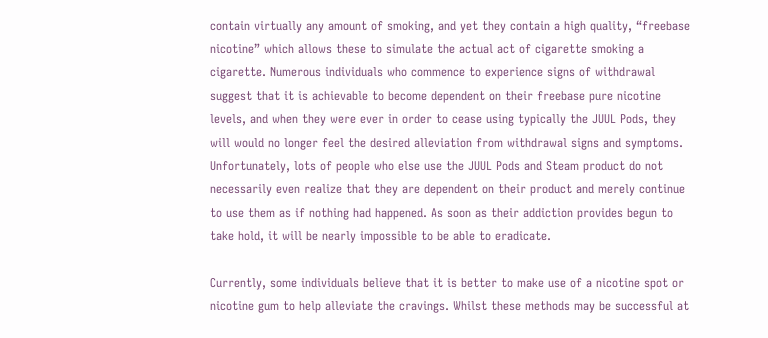contain virtually any amount of smoking, and yet they contain a high quality, “freebase nicotine” which allows these to simulate the actual act of cigarette smoking a cigarette. Numerous individuals who commence to experience signs of withdrawal suggest that it is achievable to become dependent on their freebase pure nicotine levels, and when they were ever in order to cease using typically the JUUL Pods, they will would no longer feel the desired alleviation from withdrawal signs and symptoms. Unfortunately, lots of people who else use the JUUL Pods and Steam product do not necessarily even realize that they are dependent on their product and merely continue to use them as if nothing had happened. As soon as their addiction provides begun to take hold, it will be nearly impossible to be able to eradicate.

Currently, some individuals believe that it is better to make use of a nicotine spot or nicotine gum to help alleviate the cravings. Whilst these methods may be successful at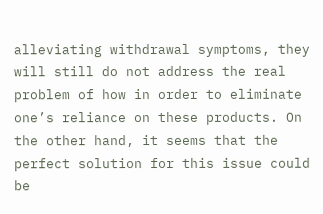alleviating withdrawal symptoms, they will still do not address the real problem of how in order to eliminate one’s reliance on these products. On the other hand, it seems that the perfect solution for this issue could be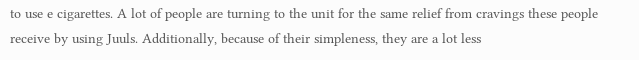to use e cigarettes. A lot of people are turning to the unit for the same relief from cravings these people receive by using Juuls. Additionally, because of their simpleness, they are a lot less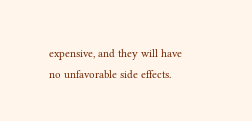expensive, and they will have no unfavorable side effects.